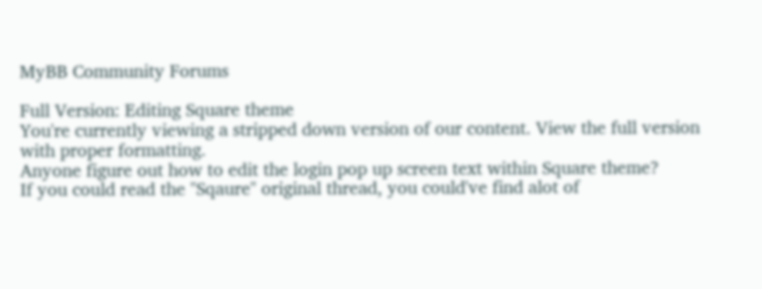MyBB Community Forums

Full Version: Editing Square theme
You're currently viewing a stripped down version of our content. View the full version with proper formatting.
Anyone figure out how to edit the login pop up screen text within Square theme?
If you could read the "Sqaure" original thread, you could've find alot of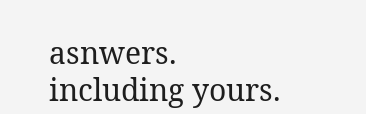asnwers. including yours.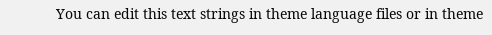You can edit this text strings in theme language files or in theme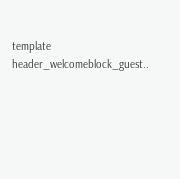template header_welcomeblock_guest..